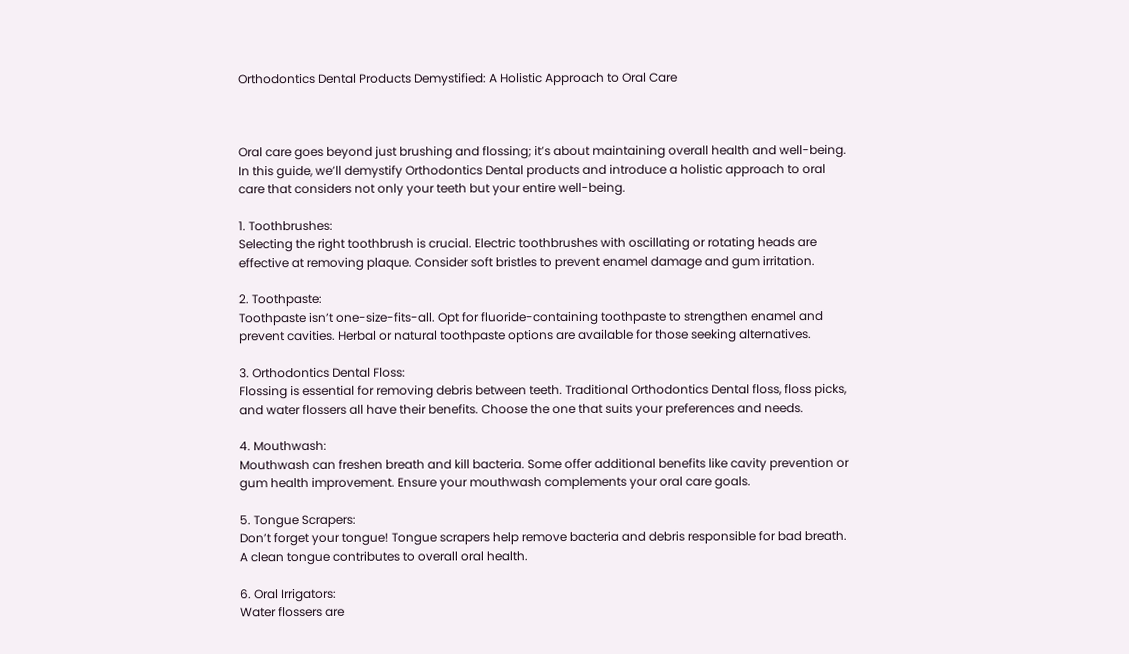Orthodontics Dental Products Demystified: A Holistic Approach to Oral Care



Oral care goes beyond just brushing and flossing; it’s about maintaining overall health and well-being. In this guide, we’ll demystify Orthodontics Dental products and introduce a holistic approach to oral care that considers not only your teeth but your entire well-being.

1. Toothbrushes:
Selecting the right toothbrush is crucial. Electric toothbrushes with oscillating or rotating heads are effective at removing plaque. Consider soft bristles to prevent enamel damage and gum irritation.

2. Toothpaste:
Toothpaste isn’t one-size-fits-all. Opt for fluoride-containing toothpaste to strengthen enamel and prevent cavities. Herbal or natural toothpaste options are available for those seeking alternatives.

3. Orthodontics Dental Floss:
Flossing is essential for removing debris between teeth. Traditional Orthodontics Dental floss, floss picks, and water flossers all have their benefits. Choose the one that suits your preferences and needs.

4. Mouthwash:
Mouthwash can freshen breath and kill bacteria. Some offer additional benefits like cavity prevention or gum health improvement. Ensure your mouthwash complements your oral care goals.

5. Tongue Scrapers:
Don’t forget your tongue! Tongue scrapers help remove bacteria and debris responsible for bad breath. A clean tongue contributes to overall oral health.

6. Oral Irrigators:
Water flossers are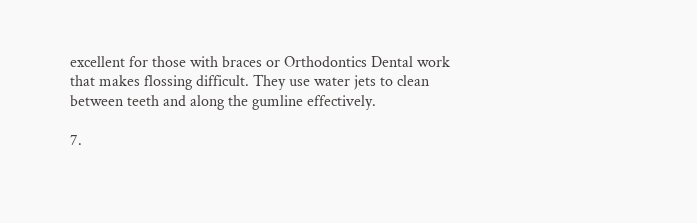excellent for those with braces or Orthodontics Dental work that makes flossing difficult. They use water jets to clean between teeth and along the gumline effectively.

7.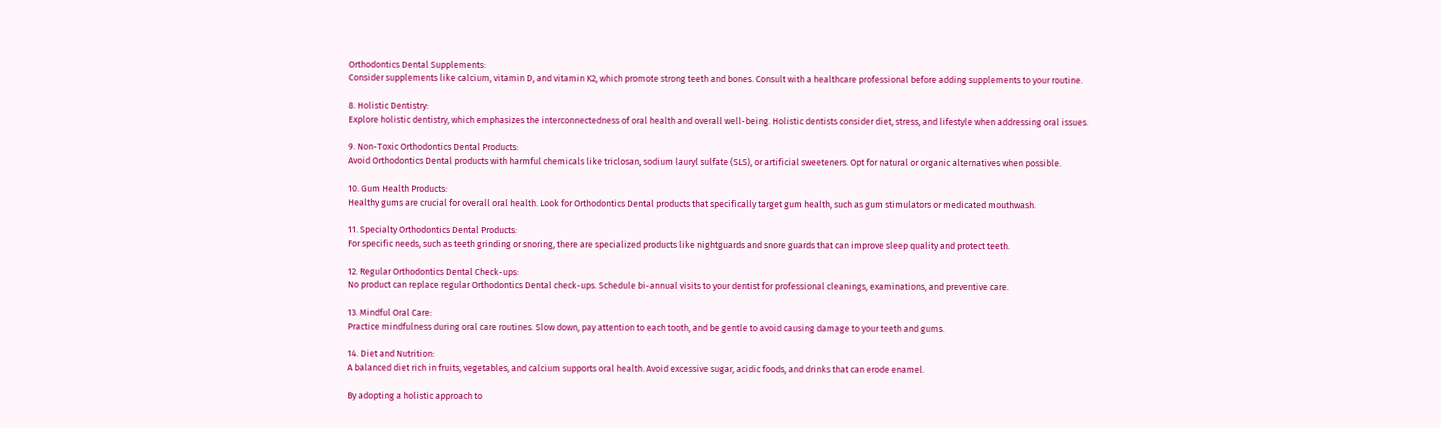Orthodontics Dental Supplements:
Consider supplements like calcium, vitamin D, and vitamin K2, which promote strong teeth and bones. Consult with a healthcare professional before adding supplements to your routine.

8. Holistic Dentistry:
Explore holistic dentistry, which emphasizes the interconnectedness of oral health and overall well-being. Holistic dentists consider diet, stress, and lifestyle when addressing oral issues.

9. Non-Toxic Orthodontics Dental Products:
Avoid Orthodontics Dental products with harmful chemicals like triclosan, sodium lauryl sulfate (SLS), or artificial sweeteners. Opt for natural or organic alternatives when possible.

10. Gum Health Products:
Healthy gums are crucial for overall oral health. Look for Orthodontics Dental products that specifically target gum health, such as gum stimulators or medicated mouthwash.

11. Specialty Orthodontics Dental Products:
For specific needs, such as teeth grinding or snoring, there are specialized products like nightguards and snore guards that can improve sleep quality and protect teeth.

12. Regular Orthodontics Dental Check-ups:
No product can replace regular Orthodontics Dental check-ups. Schedule bi-annual visits to your dentist for professional cleanings, examinations, and preventive care.

13. Mindful Oral Care:
Practice mindfulness during oral care routines. Slow down, pay attention to each tooth, and be gentle to avoid causing damage to your teeth and gums.

14. Diet and Nutrition:
A balanced diet rich in fruits, vegetables, and calcium supports oral health. Avoid excessive sugar, acidic foods, and drinks that can erode enamel.

By adopting a holistic approach to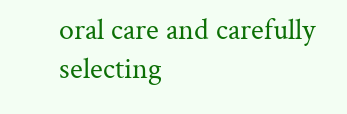oral care and carefully selecting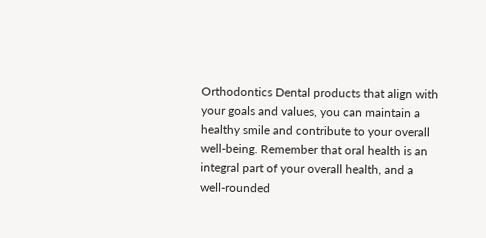Orthodontics Dental products that align with your goals and values, you can maintain a healthy smile and contribute to your overall well-being. Remember that oral health is an integral part of your overall health, and a well-rounded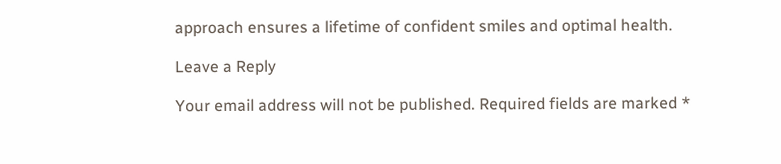approach ensures a lifetime of confident smiles and optimal health.

Leave a Reply

Your email address will not be published. Required fields are marked *